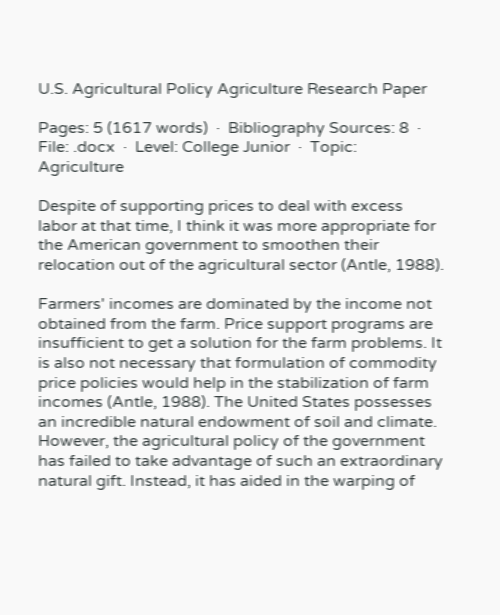U.S. Agricultural Policy Agriculture Research Paper

Pages: 5 (1617 words)  ·  Bibliography Sources: 8  ·  File: .docx  ·  Level: College Junior  ·  Topic: Agriculture

Despite of supporting prices to deal with excess labor at that time, I think it was more appropriate for the American government to smoothen their relocation out of the agricultural sector (Antle, 1988).

Farmers' incomes are dominated by the income not obtained from the farm. Price support programs are insufficient to get a solution for the farm problems. It is also not necessary that formulation of commodity price policies would help in the stabilization of farm incomes (Antle, 1988). The United States possesses an incredible natural endowment of soil and climate. However, the agricultural policy of the government has failed to take advantage of such an extraordinary natural gift. Instead, it has aided in the warping of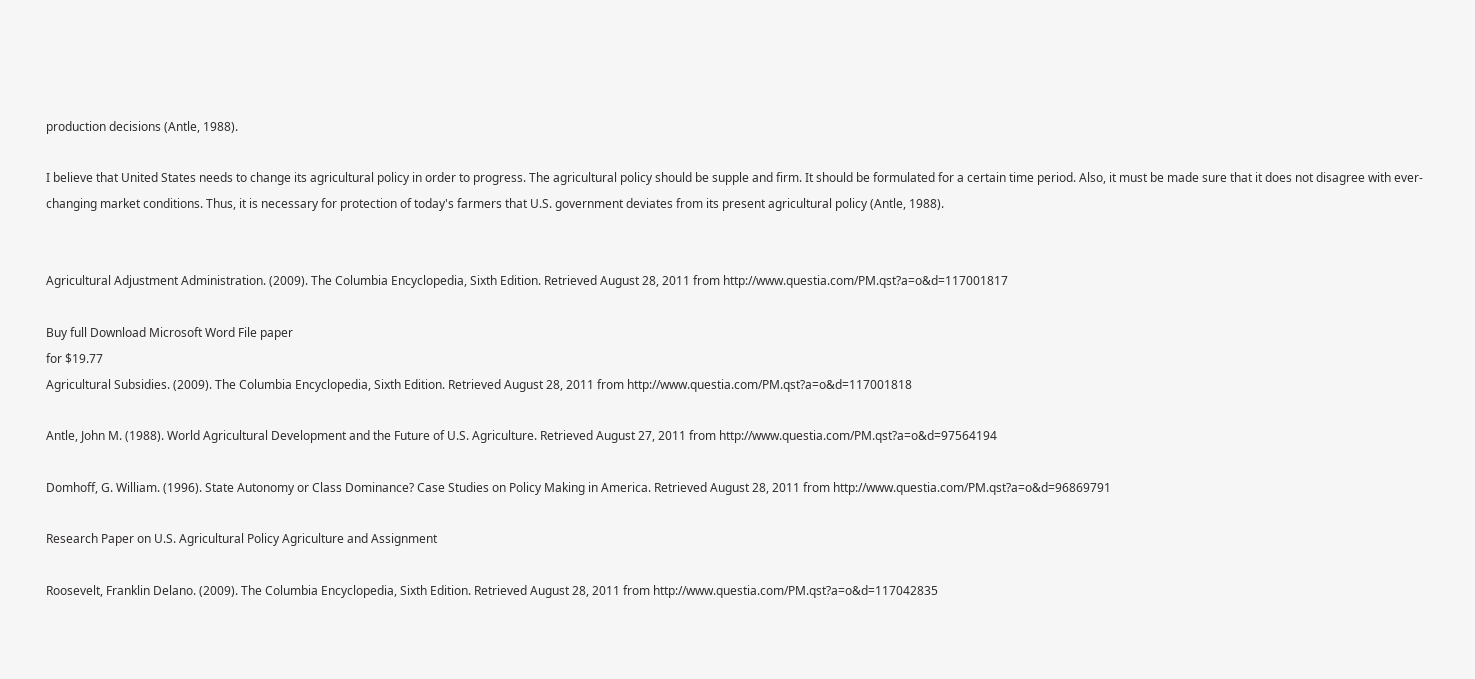production decisions (Antle, 1988).

I believe that United States needs to change its agricultural policy in order to progress. The agricultural policy should be supple and firm. It should be formulated for a certain time period. Also, it must be made sure that it does not disagree with ever-changing market conditions. Thus, it is necessary for protection of today's farmers that U.S. government deviates from its present agricultural policy (Antle, 1988).


Agricultural Adjustment Administration. (2009). The Columbia Encyclopedia, Sixth Edition. Retrieved August 28, 2011 from http://www.questia.com/PM.qst?a=o&d=117001817

Buy full Download Microsoft Word File paper
for $19.77
Agricultural Subsidies. (2009). The Columbia Encyclopedia, Sixth Edition. Retrieved August 28, 2011 from http://www.questia.com/PM.qst?a=o&d=117001818

Antle, John M. (1988). World Agricultural Development and the Future of U.S. Agriculture. Retrieved August 27, 2011 from http://www.questia.com/PM.qst?a=o&d=97564194

Domhoff, G. William. (1996). State Autonomy or Class Dominance? Case Studies on Policy Making in America. Retrieved August 28, 2011 from http://www.questia.com/PM.qst?a=o&d=96869791

Research Paper on U.S. Agricultural Policy Agriculture and Assignment

Roosevelt, Franklin Delano. (2009). The Columbia Encyclopedia, Sixth Edition. Retrieved August 28, 2011 from http://www.questia.com/PM.qst?a=o&d=117042835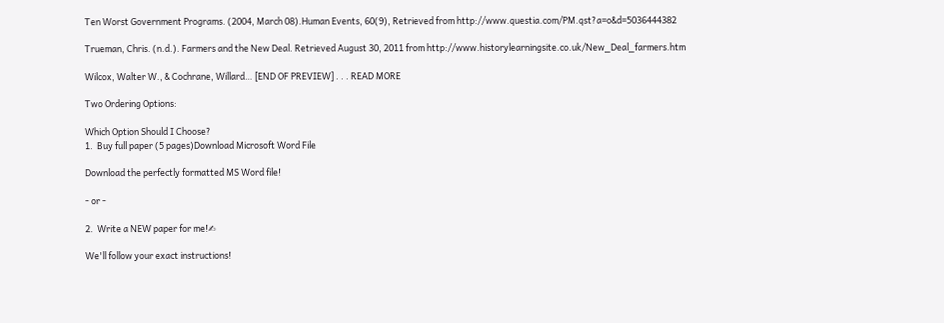Ten Worst Government Programs. (2004, March 08).Human Events, 60(9), Retrieved from http://www.questia.com/PM.qst?a=o&d=5036444382

Trueman, Chris. (n.d.). Farmers and the New Deal. Retrieved August 30, 2011 from http://www.historylearningsite.co.uk/New_Deal_farmers.htm

Wilcox, Walter W., & Cochrane, Willard… [END OF PREVIEW] . . . READ MORE

Two Ordering Options:

Which Option Should I Choose?
1.  Buy full paper (5 pages)Download Microsoft Word File

Download the perfectly formatted MS Word file!

- or -

2.  Write a NEW paper for me!✍

We'll follow your exact instructions!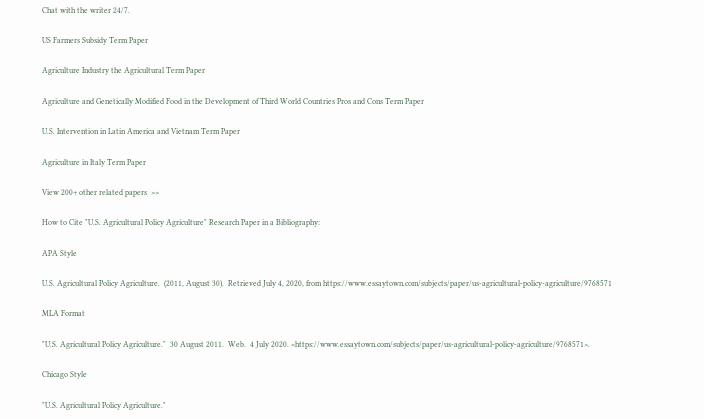Chat with the writer 24/7.

US Farmers Subsidy Term Paper

Agriculture Industry the Agricultural Term Paper

Agriculture and Genetically Modified Food in the Development of Third World Countries Pros and Cons Term Paper

U.S. Intervention in Latin America and Vietnam Term Paper

Agriculture in Italy Term Paper

View 200+ other related papers  >>

How to Cite "U.S. Agricultural Policy Agriculture" Research Paper in a Bibliography:

APA Style

U.S. Agricultural Policy Agriculture.  (2011, August 30).  Retrieved July 4, 2020, from https://www.essaytown.com/subjects/paper/us-agricultural-policy-agriculture/9768571

MLA Format

"U.S. Agricultural Policy Agriculture."  30 August 2011.  Web.  4 July 2020. <https://www.essaytown.com/subjects/paper/us-agricultural-policy-agriculture/9768571>.

Chicago Style

"U.S. Agricultural Policy Agriculture."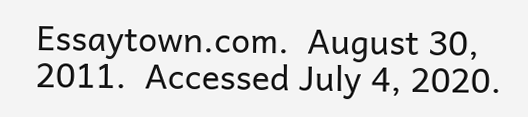Essaytown.com.  August 30, 2011.  Accessed July 4, 2020.